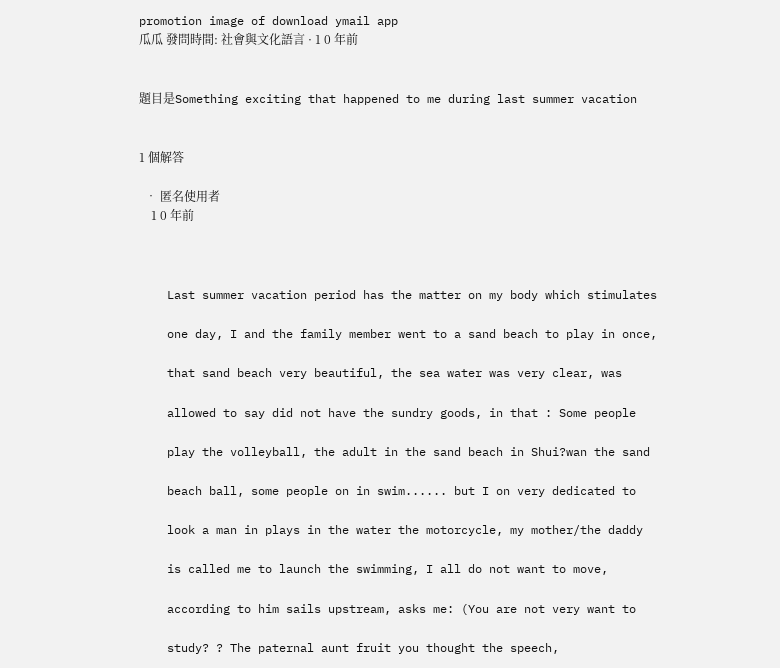promotion image of download ymail app
瓜瓜 發問時間: 社會與文化語言 · 1 0 年前


題目是Something exciting that happened to me during last summer vacation


1 個解答

  • 匿名使用者
    1 0 年前



    Last summer vacation period has the matter on my body which stimulates

    one day, I and the family member went to a sand beach to play in once,

    that sand beach very beautiful, the sea water was very clear, was

    allowed to say did not have the sundry goods, in that : Some people

    play the volleyball, the adult in the sand beach in Shui?wan the sand

    beach ball, some people on in swim...... but I on very dedicated to

    look a man in plays in the water the motorcycle, my mother/the daddy

    is called me to launch the swimming, I all do not want to move,

    according to him sails upstream, asks me: (You are not very want to

    study? ? The paternal aunt fruit you thought the speech,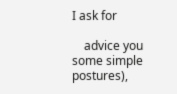I ask for

    advice you some simple postures),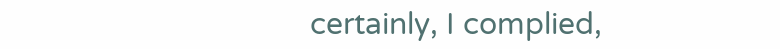certainly, I complied,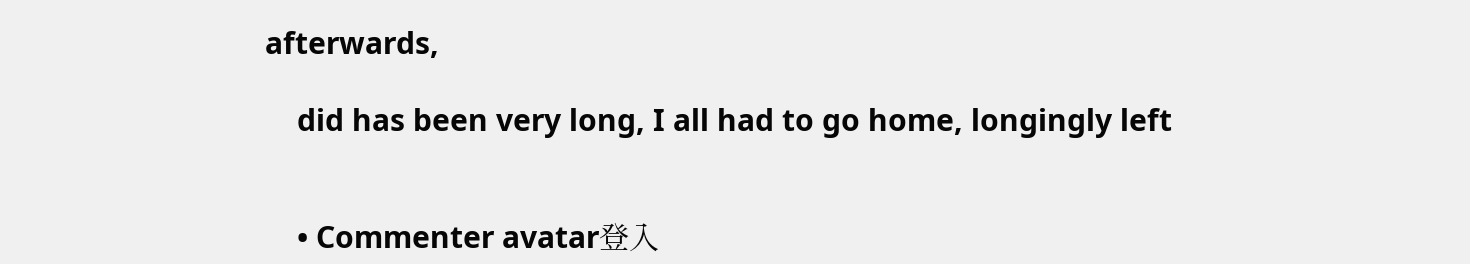afterwards,

    did has been very long, I all had to go home, longingly left


    • Commenter avatar登入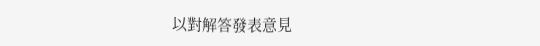以對解答發表意見